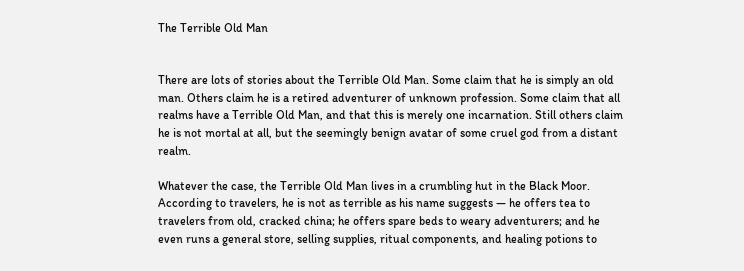The Terrible Old Man


There are lots of stories about the Terrible Old Man. Some claim that he is simply an old man. Others claim he is a retired adventurer of unknown profession. Some claim that all realms have a Terrible Old Man, and that this is merely one incarnation. Still others claim he is not mortal at all, but the seemingly benign avatar of some cruel god from a distant realm.

Whatever the case, the Terrible Old Man lives in a crumbling hut in the Black Moor. According to travelers, he is not as terrible as his name suggests — he offers tea to travelers from old, cracked china; he offers spare beds to weary adventurers; and he even runs a general store, selling supplies, ritual components, and healing potions to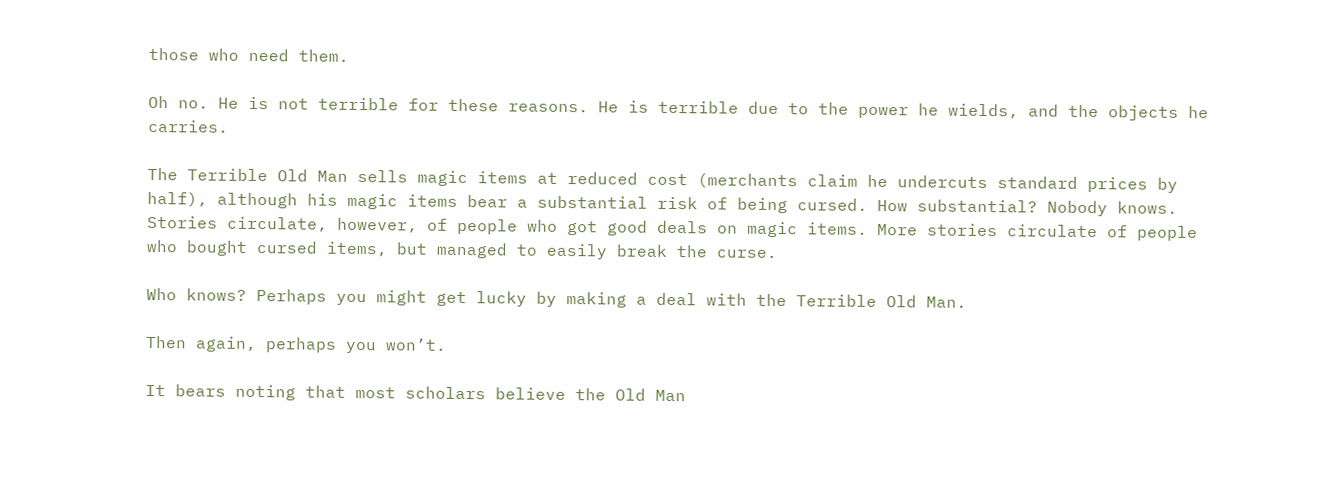those who need them.

Oh no. He is not terrible for these reasons. He is terrible due to the power he wields, and the objects he carries.

The Terrible Old Man sells magic items at reduced cost (merchants claim he undercuts standard prices by half), although his magic items bear a substantial risk of being cursed. How substantial? Nobody knows. Stories circulate, however, of people who got good deals on magic items. More stories circulate of people who bought cursed items, but managed to easily break the curse.

Who knows? Perhaps you might get lucky by making a deal with the Terrible Old Man.

Then again, perhaps you won’t.

It bears noting that most scholars believe the Old Man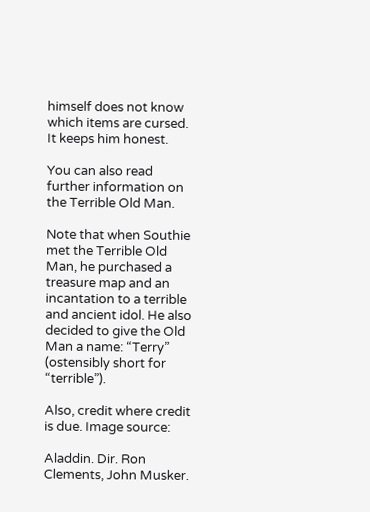himself does not know which items are cursed. It keeps him honest.

You can also read further information on the Terrible Old Man.

Note that when Southie met the Terrible Old Man, he purchased a treasure map and an incantation to a terrible and ancient idol. He also decided to give the Old Man a name: “Terry” (ostensibly short for “terrible”).

Also, credit where credit is due. Image source:

Aladdin. Dir. Ron Clements, John Musker.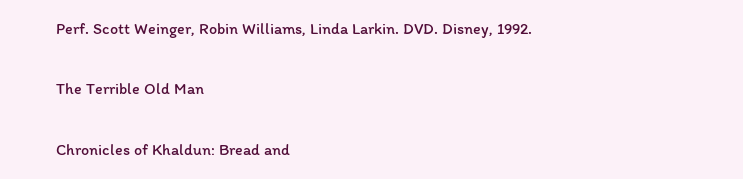Perf. Scott Weinger, Robin Williams, Linda Larkin. DVD. Disney, 1992.

The Terrible Old Man

Chronicles of Khaldun: Bread and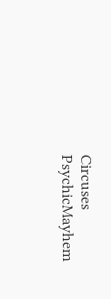Circuses PsychicMayhem